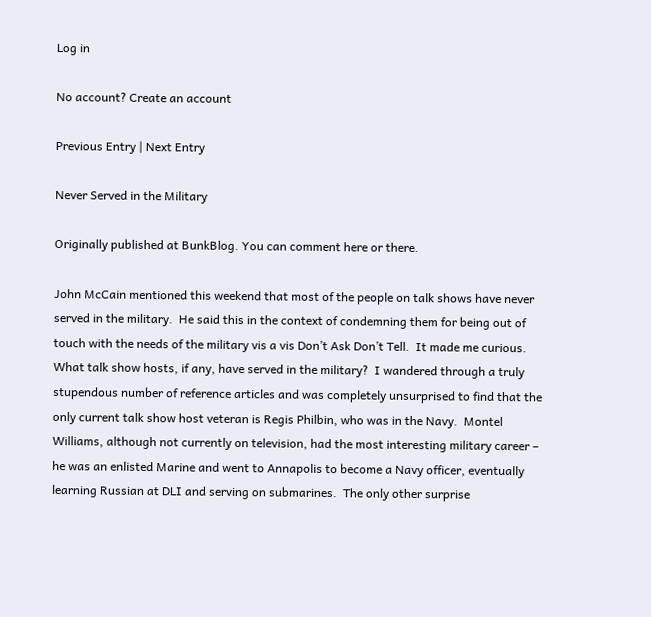Log in

No account? Create an account

Previous Entry | Next Entry

Never Served in the Military

Originally published at BunkBlog. You can comment here or there.

John McCain mentioned this weekend that most of the people on talk shows have never served in the military.  He said this in the context of condemning them for being out of touch with the needs of the military vis a vis Don’t Ask Don’t Tell.  It made me curious.  What talk show hosts, if any, have served in the military?  I wandered through a truly stupendous number of reference articles and was completely unsurprised to find that the only current talk show host veteran is Regis Philbin, who was in the Navy.  Montel Williams, although not currently on television, had the most interesting military career – he was an enlisted Marine and went to Annapolis to become a Navy officer, eventually learning Russian at DLI and serving on submarines.  The only other surprise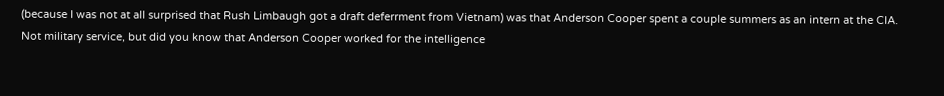(because I was not at all surprised that Rush Limbaugh got a draft deferrment from Vietnam) was that Anderson Cooper spent a couple summers as an intern at the CIA.  Not military service, but did you know that Anderson Cooper worked for the intelligence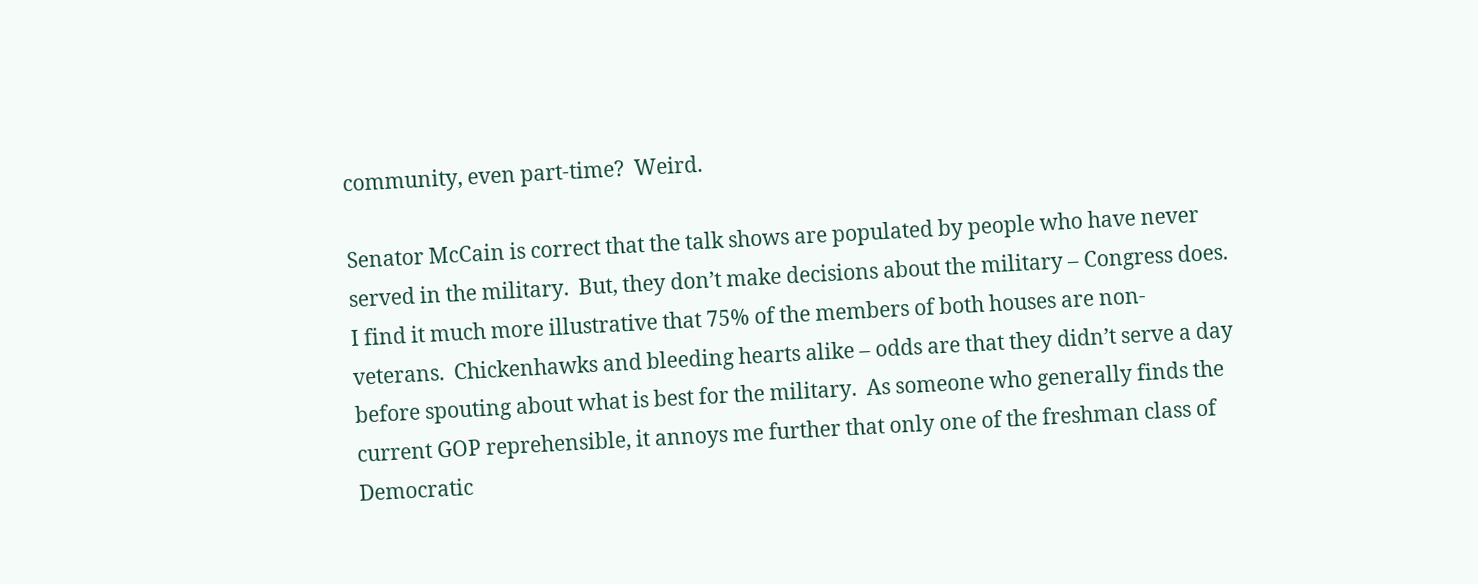community, even part-time?  Weird.

Senator McCain is correct that the talk shows are populated by people who have never served in the military.  But, they don’t make decisions about the military – Congress does.  I find it much more illustrative that 75% of the members of both houses are non-veterans.  Chickenhawks and bleeding hearts alike – odds are that they didn’t serve a day before spouting about what is best for the military.  As someone who generally finds the current GOP reprehensible, it annoys me further that only one of the freshman class of Democratic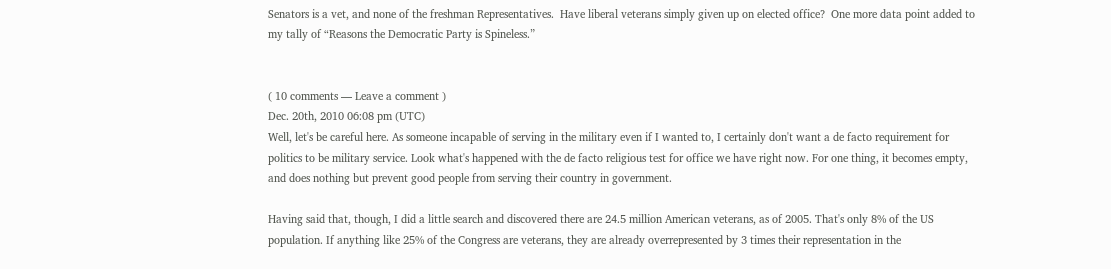Senators is a vet, and none of the freshman Representatives.  Have liberal veterans simply given up on elected office?  One more data point added to my tally of “Reasons the Democratic Party is Spineless.”


( 10 comments — Leave a comment )
Dec. 20th, 2010 06:08 pm (UTC)
Well, let's be careful here. As someone incapable of serving in the military even if I wanted to, I certainly don't want a de facto requirement for politics to be military service. Look what's happened with the de facto religious test for office we have right now. For one thing, it becomes empty, and does nothing but prevent good people from serving their country in government.

Having said that, though, I did a little search and discovered there are 24.5 million American veterans, as of 2005. That's only 8% of the US population. If anything like 25% of the Congress are veterans, they are already overrepresented by 3 times their representation in the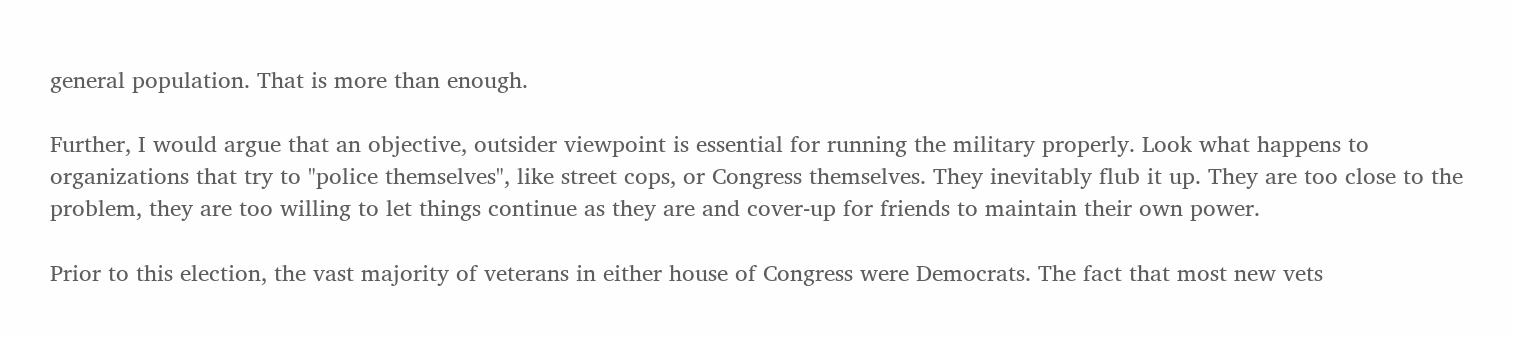general population. That is more than enough.

Further, I would argue that an objective, outsider viewpoint is essential for running the military properly. Look what happens to organizations that try to "police themselves", like street cops, or Congress themselves. They inevitably flub it up. They are too close to the problem, they are too willing to let things continue as they are and cover-up for friends to maintain their own power.

Prior to this election, the vast majority of veterans in either house of Congress were Democrats. The fact that most new vets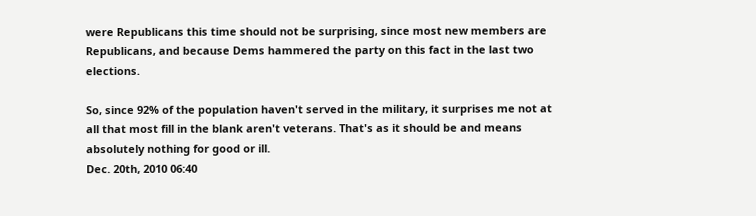were Republicans this time should not be surprising, since most new members are Republicans, and because Dems hammered the party on this fact in the last two elections.

So, since 92% of the population haven't served in the military, it surprises me not at all that most fill in the blank aren't veterans. That's as it should be and means absolutely nothing for good or ill.
Dec. 20th, 2010 06:40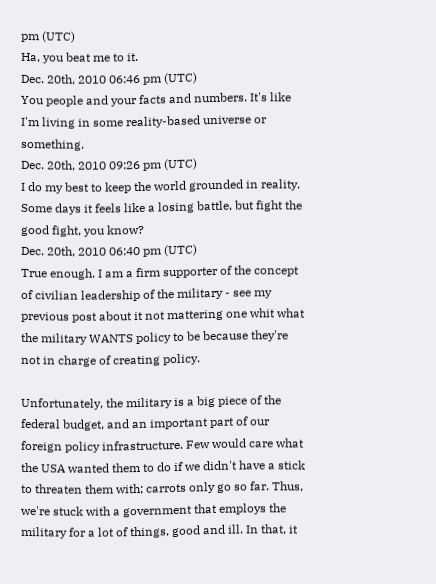pm (UTC)
Ha, you beat me to it.
Dec. 20th, 2010 06:46 pm (UTC)
You people and your facts and numbers. It's like I'm living in some reality-based universe or something.
Dec. 20th, 2010 09:26 pm (UTC)
I do my best to keep the world grounded in reality. Some days it feels like a losing battle, but fight the good fight, you know?
Dec. 20th, 2010 06:40 pm (UTC)
True enough. I am a firm supporter of the concept of civilian leadership of the military - see my previous post about it not mattering one whit what the military WANTS policy to be because they're not in charge of creating policy.

Unfortunately, the military is a big piece of the federal budget, and an important part of our foreign policy infrastructure. Few would care what the USA wanted them to do if we didn't have a stick to threaten them with; carrots only go so far. Thus, we're stuck with a government that employs the military for a lot of things, good and ill. In that, it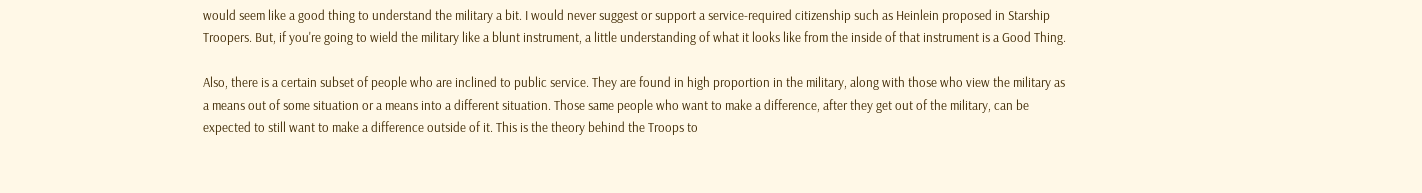would seem like a good thing to understand the military a bit. I would never suggest or support a service-required citizenship such as Heinlein proposed in Starship Troopers. But, if you're going to wield the military like a blunt instrument, a little understanding of what it looks like from the inside of that instrument is a Good Thing.

Also, there is a certain subset of people who are inclined to public service. They are found in high proportion in the military, along with those who view the military as a means out of some situation or a means into a different situation. Those same people who want to make a difference, after they get out of the military, can be expected to still want to make a difference outside of it. This is the theory behind the Troops to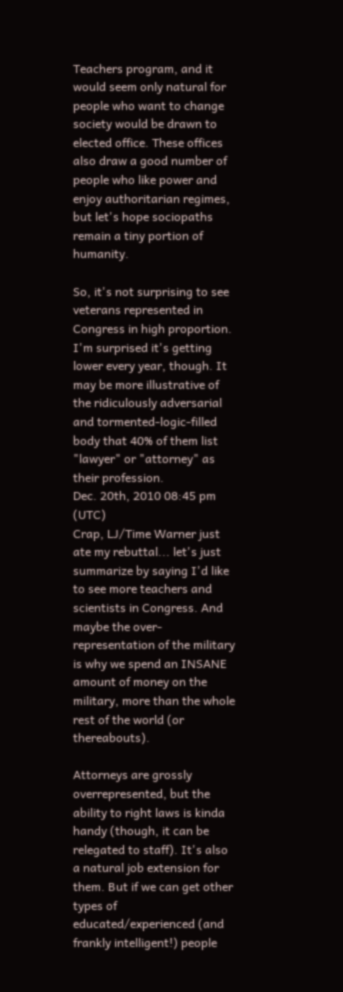Teachers program, and it would seem only natural for people who want to change society would be drawn to elected office. These offices also draw a good number of people who like power and enjoy authoritarian regimes, but let's hope sociopaths remain a tiny portion of humanity.

So, it's not surprising to see veterans represented in Congress in high proportion. I'm surprised it's getting lower every year, though. It may be more illustrative of the ridiculously adversarial and tormented-logic-filled body that 40% of them list "lawyer" or "attorney" as their profession.
Dec. 20th, 2010 08:45 pm (UTC)
Crap, LJ/Time Warner just ate my rebuttal... let's just summarize by saying I'd like to see more teachers and scientists in Congress. And maybe the over-representation of the military is why we spend an INSANE amount of money on the military, more than the whole rest of the world (or thereabouts).

Attorneys are grossly overrepresented, but the ability to right laws is kinda handy (though, it can be relegated to staff). It's also a natural job extension for them. But if we can get other types of educated/experienced (and frankly intelligent!) people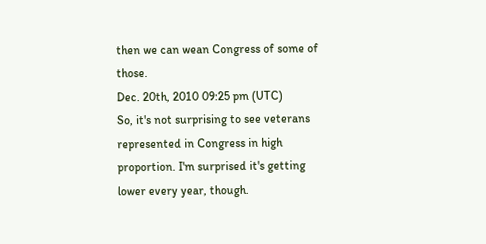then we can wean Congress of some of those.
Dec. 20th, 2010 09:25 pm (UTC)
So, it's not surprising to see veterans represented in Congress in high proportion. I'm surprised it's getting lower every year, though.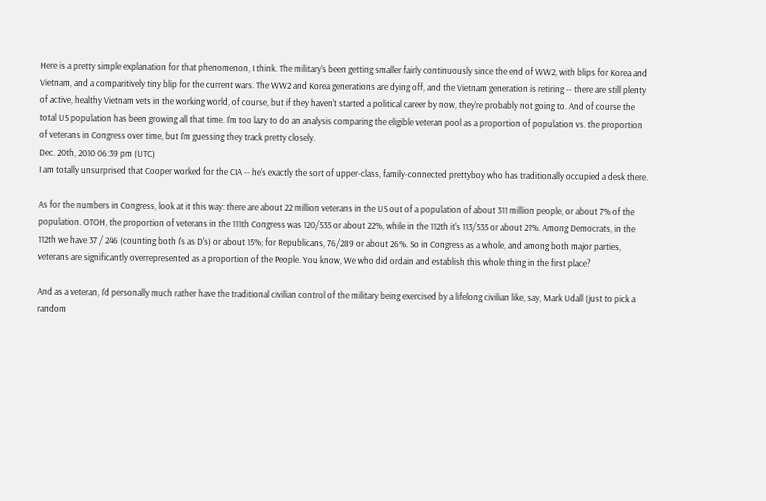Here is a pretty simple explanation for that phenomenon, I think. The military's been getting smaller fairly continuously since the end of WW2, with blips for Korea and Vietnam, and a comparitively tiny blip for the current wars. The WW2 and Korea generations are dying off, and the Vietnam generation is retiring -- there are still plenty of active, healthy Vietnam vets in the working world, of course, but if they haven't started a political career by now, they're probably not going to. And of course the total US population has been growing all that time. I'm too lazy to do an analysis comparing the eligible veteran pool as a proportion of population vs. the proportion of veterans in Congress over time, but I'm guessing they track pretty closely.
Dec. 20th, 2010 06:39 pm (UTC)
I am totally unsurprised that Cooper worked for the CIA -- he's exactly the sort of upper-class, family-connected prettyboy who has traditionally occupied a desk there.

As for the numbers in Congress, look at it this way: there are about 22 million veterans in the US out of a population of about 311 million people, or about 7% of the population. OTOH, the proportion of veterans in the 111th Congress was 120/535 or about 22%, while in the 112th it's 113/535 or about 21%. Among Democrats, in the 112th we have 37 / 246 (counting both I's as D's) or about 15%; for Republicans, 76/289 or about 26%. So in Congress as a whole, and among both major parties, veterans are significantly overrepresented as a proportion of the People. You know, We who did ordain and establish this whole thing in the first place?

And as a veteran, I'd personally much rather have the traditional civilian control of the military being exercised by a lifelong civilian like, say, Mark Udall (just to pick a random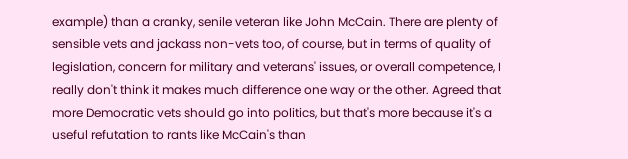example) than a cranky, senile veteran like John McCain. There are plenty of sensible vets and jackass non-vets too, of course, but in terms of quality of legislation, concern for military and veterans' issues, or overall competence, I really don't think it makes much difference one way or the other. Agreed that more Democratic vets should go into politics, but that's more because it's a useful refutation to rants like McCain's than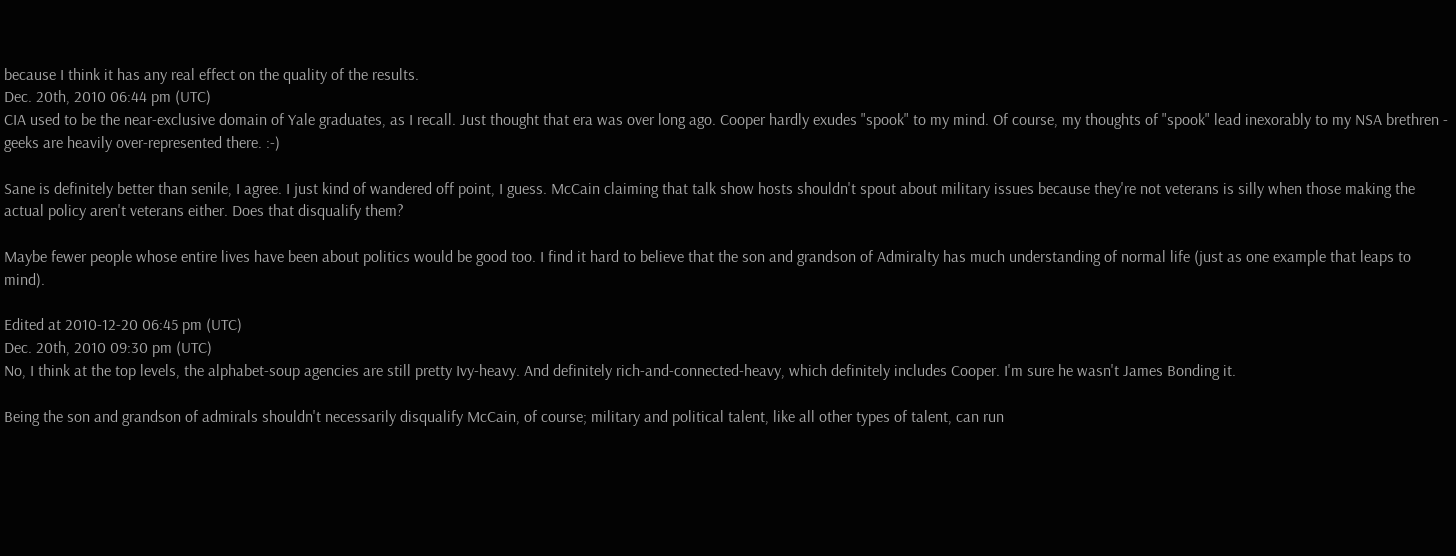because I think it has any real effect on the quality of the results.
Dec. 20th, 2010 06:44 pm (UTC)
CIA used to be the near-exclusive domain of Yale graduates, as I recall. Just thought that era was over long ago. Cooper hardly exudes "spook" to my mind. Of course, my thoughts of "spook" lead inexorably to my NSA brethren - geeks are heavily over-represented there. :-)

Sane is definitely better than senile, I agree. I just kind of wandered off point, I guess. McCain claiming that talk show hosts shouldn't spout about military issues because they're not veterans is silly when those making the actual policy aren't veterans either. Does that disqualify them?

Maybe fewer people whose entire lives have been about politics would be good too. I find it hard to believe that the son and grandson of Admiralty has much understanding of normal life (just as one example that leaps to mind).

Edited at 2010-12-20 06:45 pm (UTC)
Dec. 20th, 2010 09:30 pm (UTC)
No, I think at the top levels, the alphabet-soup agencies are still pretty Ivy-heavy. And definitely rich-and-connected-heavy, which definitely includes Cooper. I'm sure he wasn't James Bonding it.

Being the son and grandson of admirals shouldn't necessarily disqualify McCain, of course; military and political talent, like all other types of talent, can run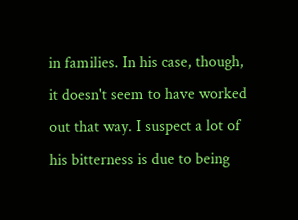in families. In his case, though, it doesn't seem to have worked out that way. I suspect a lot of his bitterness is due to being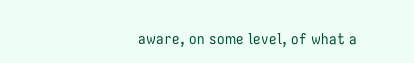aware, on some level, of what a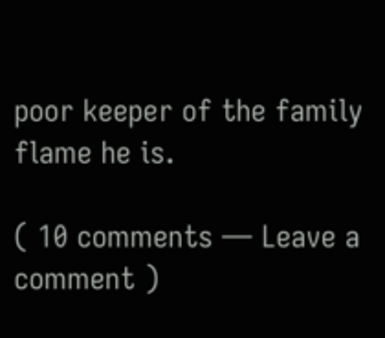poor keeper of the family flame he is.

( 10 comments — Leave a comment )